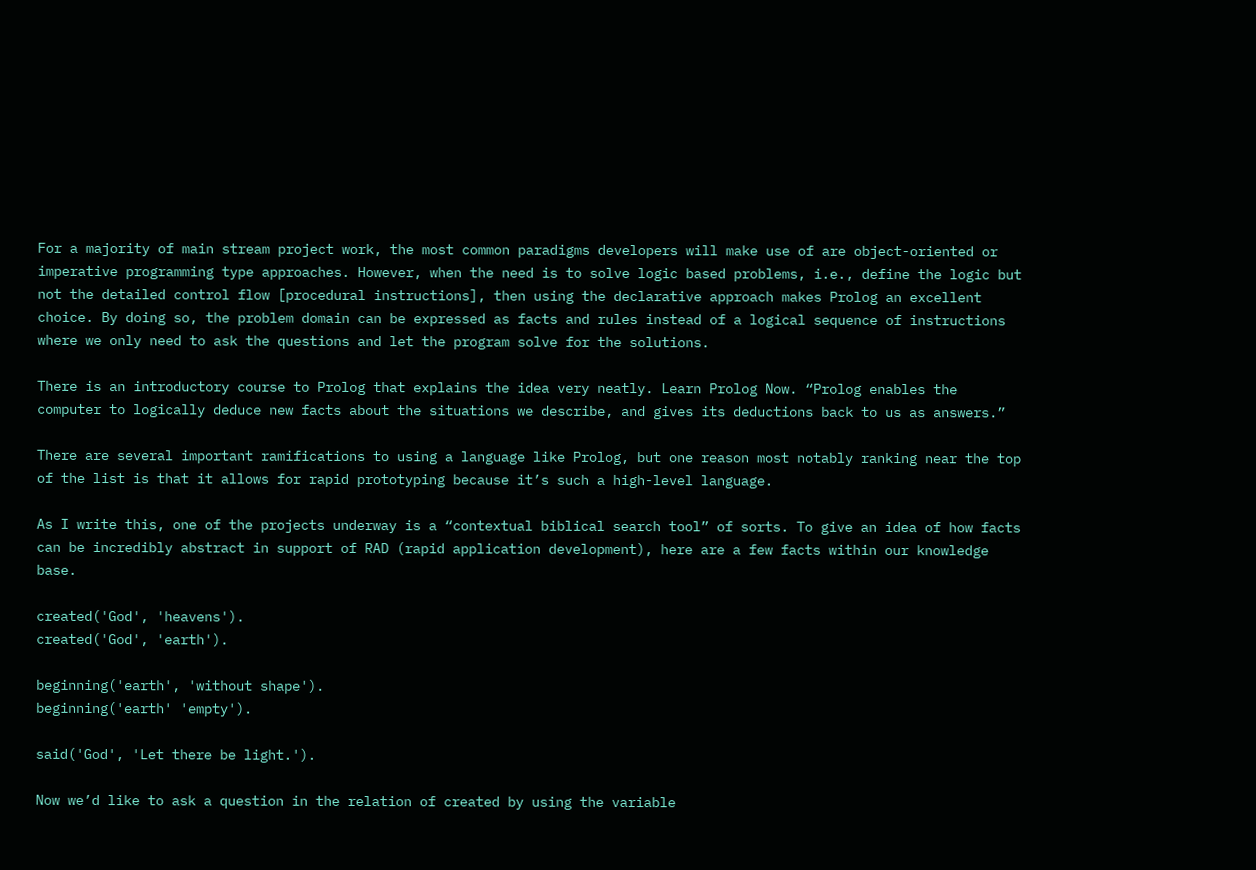For a majority of main stream project work, the most common paradigms developers will make use of are object-oriented or imperative programming type approaches. However, when the need is to solve logic based problems, i.e., define the logic but not the detailed control flow [procedural instructions], then using the declarative approach makes Prolog an excellent choice. By doing so, the problem domain can be expressed as facts and rules instead of a logical sequence of instructions where we only need to ask the questions and let the program solve for the solutions.

There is an introductory course to Prolog that explains the idea very neatly. Learn Prolog Now. “Prolog enables the computer to logically deduce new facts about the situations we describe, and gives its deductions back to us as answers.”

There are several important ramifications to using a language like Prolog, but one reason most notably ranking near the top of the list is that it allows for rapid prototyping because it’s such a high-level language.

As I write this, one of the projects underway is a “contextual biblical search tool” of sorts. To give an idea of how facts can be incredibly abstract in support of RAD (rapid application development), here are a few facts within our knowledge base.

created('God', 'heavens').
created('God', 'earth').

beginning('earth', 'without shape').
beginning('earth' 'empty').

said('God', 'Let there be light.').

Now we’d like to ask a question in the relation of created by using the variable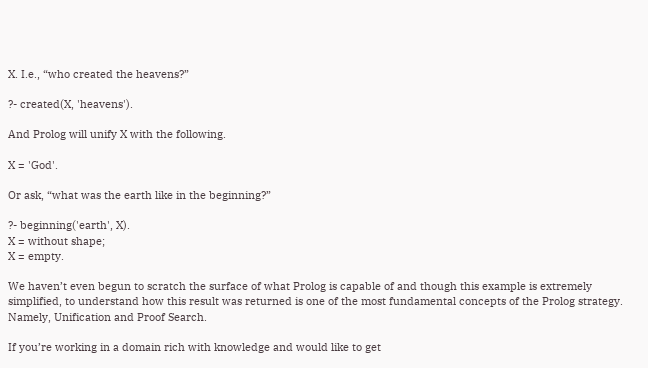X. I.e., “who created the heavens?”

?- created(X, 'heavens').

And Prolog will unify X with the following.

X = 'God'.

Or ask, “what was the earth like in the beginning?”

?- beginning('earth', X).
X = without shape;
X = empty.

We haven’t even begun to scratch the surface of what Prolog is capable of and though this example is extremely simplified, to understand how this result was returned is one of the most fundamental concepts of the Prolog strategy. Namely, Unification and Proof Search.

If you’re working in a domain rich with knowledge and would like to get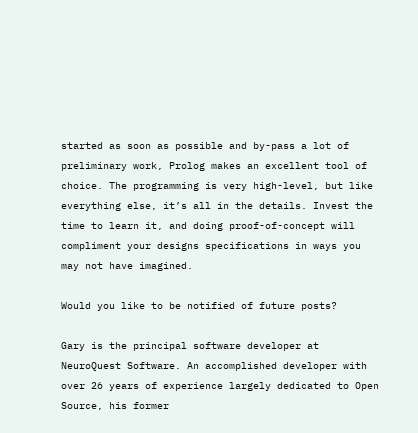started as soon as possible and by-pass a lot of preliminary work, Prolog makes an excellent tool of choice. The programming is very high-level, but like everything else, it’s all in the details. Invest the time to learn it, and doing proof-of-concept will compliment your designs specifications in ways you may not have imagined.

Would you like to be notified of future posts?

Gary is the principal software developer at NeuroQuest Software. An accomplished developer with over 26 years of experience largely dedicated to Open Source, his former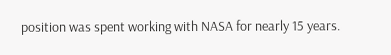position was spent working with NASA for nearly 15 years.